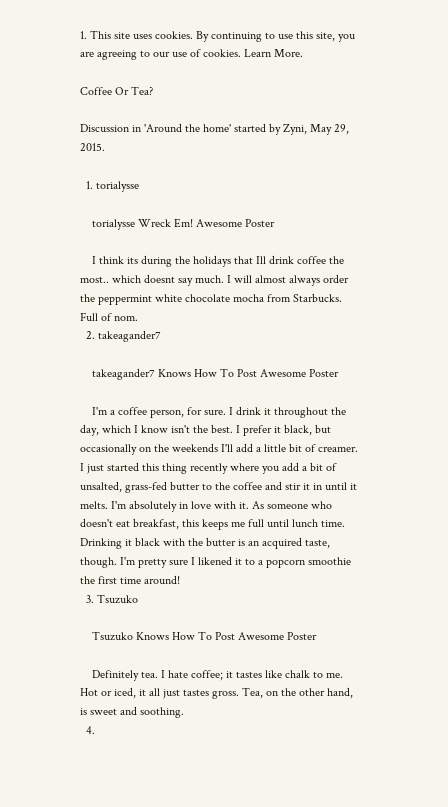1. This site uses cookies. By continuing to use this site, you are agreeing to our use of cookies. Learn More.

Coffee Or Tea?

Discussion in 'Around the home' started by Zyni, May 29, 2015.

  1. torialysse

    torialysse Wreck Em! Awesome Poster

    I think its during the holidays that Ill drink coffee the most.. which doesnt say much. I will almost always order the peppermint white chocolate mocha from Starbucks. Full of nom.
  2. takeagander7

    takeagander7 Knows How To Post Awesome Poster

    I'm a coffee person, for sure. I drink it throughout the day, which I know isn't the best. I prefer it black, but occasionally on the weekends I'll add a little bit of creamer. I just started this thing recently where you add a bit of unsalted, grass-fed butter to the coffee and stir it in until it melts. I'm absolutely in love with it. As someone who doesn't eat breakfast, this keeps me full until lunch time. Drinking it black with the butter is an acquired taste, though. I'm pretty sure I likened it to a popcorn smoothie the first time around!
  3. Tsuzuko

    Tsuzuko Knows How To Post Awesome Poster

    Definitely tea. I hate coffee; it tastes like chalk to me. Hot or iced, it all just tastes gross. Tea, on the other hand, is sweet and soothing.
  4.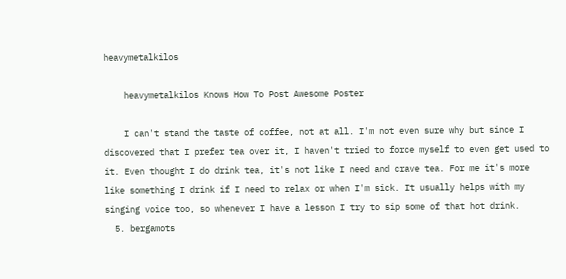heavymetalkilos

    heavymetalkilos Knows How To Post Awesome Poster

    I can't stand the taste of coffee, not at all. I'm not even sure why but since I discovered that I prefer tea over it, I haven't tried to force myself to even get used to it. Even thought I do drink tea, it's not like I need and crave tea. For me it's more like something I drink if I need to relax or when I'm sick. It usually helps with my singing voice too, so whenever I have a lesson I try to sip some of that hot drink.
  5. bergamots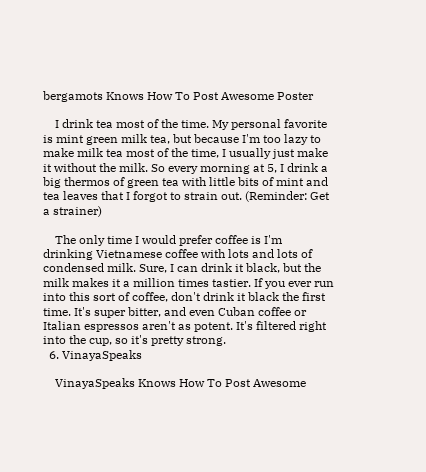bergamots Knows How To Post Awesome Poster

    I drink tea most of the time. My personal favorite is mint green milk tea, but because I'm too lazy to make milk tea most of the time, I usually just make it without the milk. So every morning at 5, I drink a big thermos of green tea with little bits of mint and tea leaves that I forgot to strain out. (Reminder: Get a strainer)

    The only time I would prefer coffee is I'm drinking Vietnamese coffee with lots and lots of condensed milk. Sure, I can drink it black, but the milk makes it a million times tastier. If you ever run into this sort of coffee, don't drink it black the first time. It's super bitter, and even Cuban coffee or Italian espressos aren't as potent. It's filtered right into the cup, so it's pretty strong.
  6. VinayaSpeaks

    VinayaSpeaks Knows How To Post Awesome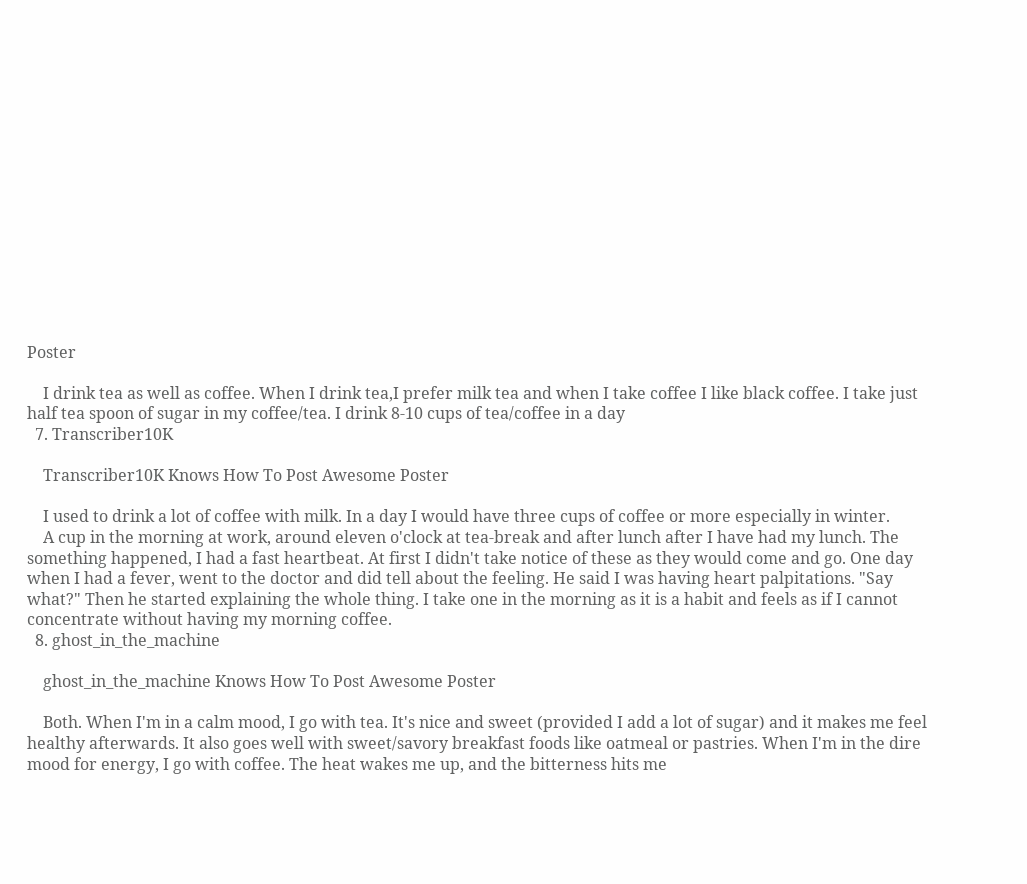Poster

    I drink tea as well as coffee. When I drink tea,I prefer milk tea and when I take coffee I like black coffee. I take just half tea spoon of sugar in my coffee/tea. I drink 8-10 cups of tea/coffee in a day
  7. Transcriber10K

    Transcriber10K Knows How To Post Awesome Poster

    I used to drink a lot of coffee with milk. In a day I would have three cups of coffee or more especially in winter.
    A cup in the morning at work, around eleven o'clock at tea-break and after lunch after I have had my lunch. The something happened, I had a fast heartbeat. At first I didn't take notice of these as they would come and go. One day when I had a fever, went to the doctor and did tell about the feeling. He said I was having heart palpitations. "Say what?" Then he started explaining the whole thing. I take one in the morning as it is a habit and feels as if I cannot concentrate without having my morning coffee.
  8. ghost_in_the_machine

    ghost_in_the_machine Knows How To Post Awesome Poster

    Both. When I'm in a calm mood, I go with tea. It's nice and sweet (provided I add a lot of sugar) and it makes me feel healthy afterwards. It also goes well with sweet/savory breakfast foods like oatmeal or pastries. When I'm in the dire mood for energy, I go with coffee. The heat wakes me up, and the bitterness hits me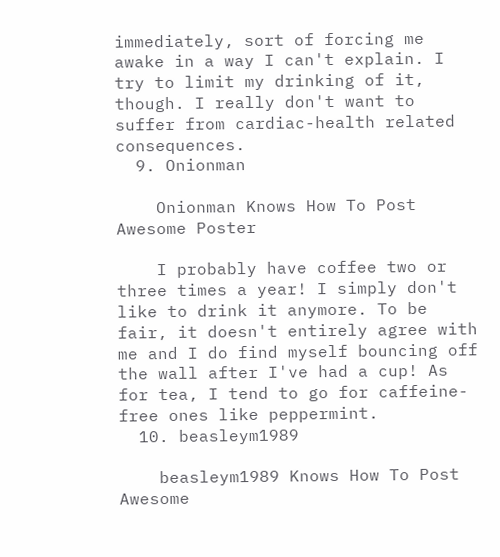immediately, sort of forcing me awake in a way I can't explain. I try to limit my drinking of it, though. I really don't want to suffer from cardiac-health related consequences.
  9. Onionman

    Onionman Knows How To Post Awesome Poster

    I probably have coffee two or three times a year! I simply don't like to drink it anymore. To be fair, it doesn't entirely agree with me and I do find myself bouncing off the wall after I've had a cup! As for tea, I tend to go for caffeine-free ones like peppermint.
  10. beasleym1989

    beasleym1989 Knows How To Post Awesome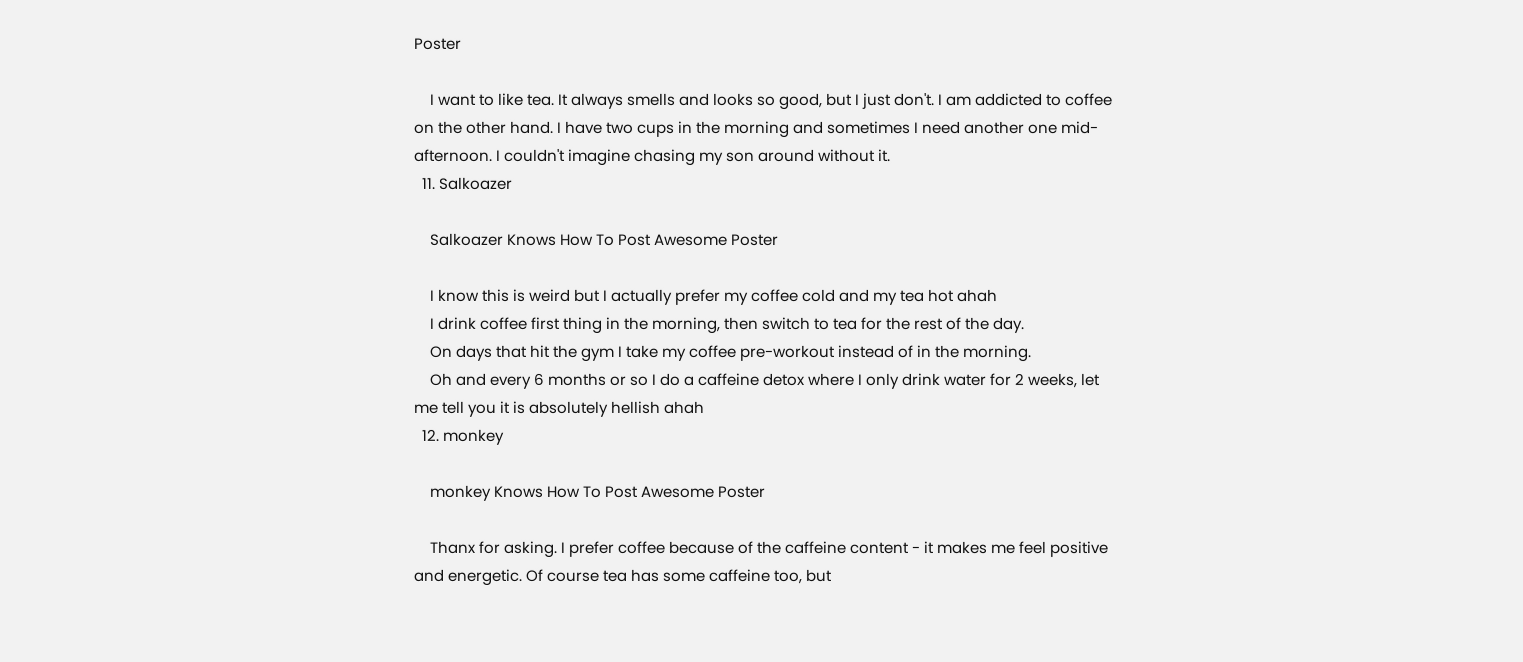Poster

    I want to like tea. It always smells and looks so good, but I just don't. I am addicted to coffee on the other hand. I have two cups in the morning and sometimes I need another one mid-afternoon. I couldn't imagine chasing my son around without it.
  11. Salkoazer

    Salkoazer Knows How To Post Awesome Poster

    I know this is weird but I actually prefer my coffee cold and my tea hot ahah
    I drink coffee first thing in the morning, then switch to tea for the rest of the day.
    On days that hit the gym I take my coffee pre-workout instead of in the morning.
    Oh and every 6 months or so I do a caffeine detox where I only drink water for 2 weeks, let me tell you it is absolutely hellish ahah
  12. monkey

    monkey Knows How To Post Awesome Poster

    Thanx for asking. I prefer coffee because of the caffeine content - it makes me feel positive and energetic. Of course tea has some caffeine too, but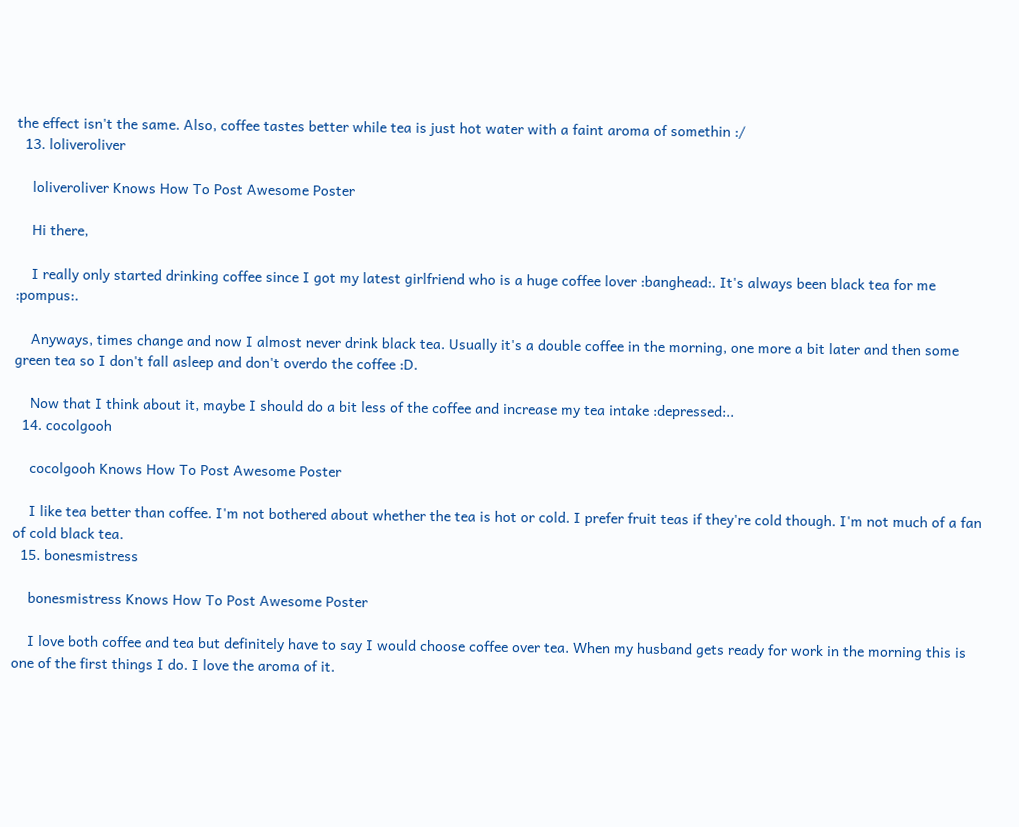the effect isn't the same. Also, coffee tastes better while tea is just hot water with a faint aroma of somethin :/
  13. loliveroliver

    loliveroliver Knows How To Post Awesome Poster

    Hi there,

    I really only started drinking coffee since I got my latest girlfriend who is a huge coffee lover :banghead:. It's always been black tea for me :pompus:.

    Anyways, times change and now I almost never drink black tea. Usually it's a double coffee in the morning, one more a bit later and then some green tea so I don't fall asleep and don't overdo the coffee :D.

    Now that I think about it, maybe I should do a bit less of the coffee and increase my tea intake :depressed:..
  14. cocolgooh

    cocolgooh Knows How To Post Awesome Poster

    I like tea better than coffee. I'm not bothered about whether the tea is hot or cold. I prefer fruit teas if they're cold though. I'm not much of a fan of cold black tea.
  15. bonesmistress

    bonesmistress Knows How To Post Awesome Poster

    I love both coffee and tea but definitely have to say I would choose coffee over tea. When my husband gets ready for work in the morning this is one of the first things I do. I love the aroma of it.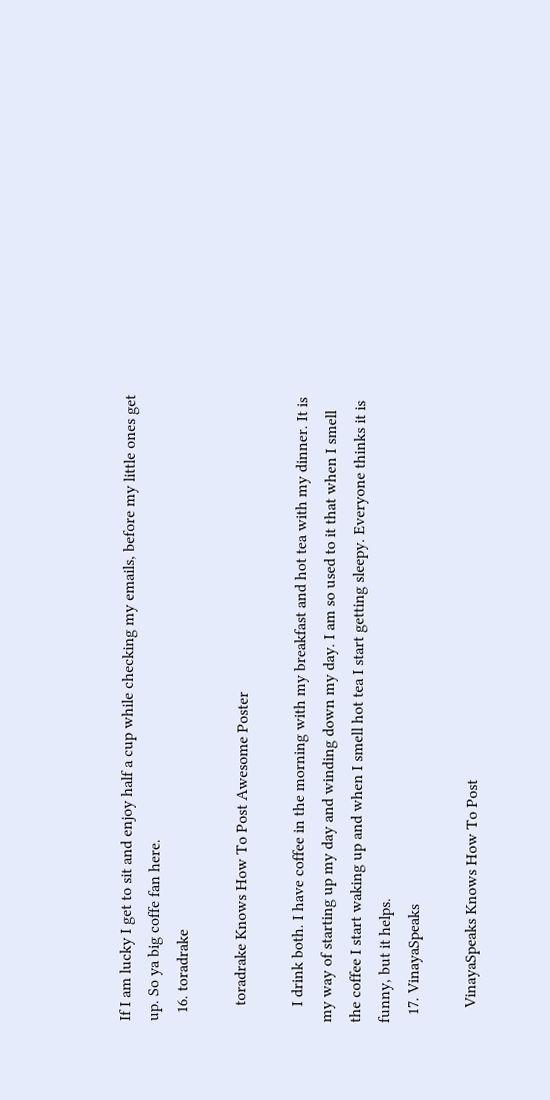If I am lucky I get to sit and enjoy half a cup while checking my emails, before my little ones get up. So ya big coffe fan here.
  16. toradrake

    toradrake Knows How To Post Awesome Poster

    I drink both. I have coffee in the morning with my breakfast and hot tea with my dinner. It is my way of starting up my day and winding down my day. I am so used to it that when I smell the coffee I start waking up and when I smell hot tea I start getting sleepy. Everyone thinks it is funny, but it helps.
  17. VinayaSpeaks

    VinayaSpeaks Knows How To Post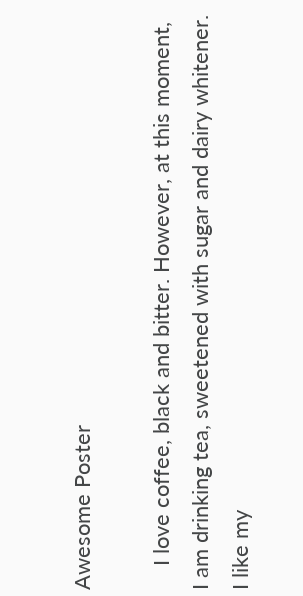Awesome Poster

    I love coffee, black and bitter. However, at this moment, I am drinking tea, sweetened with sugar and dairy whitener. I like my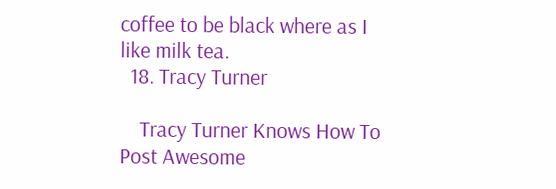coffee to be black where as I like milk tea.
  18. Tracy Turner

    Tracy Turner Knows How To Post Awesome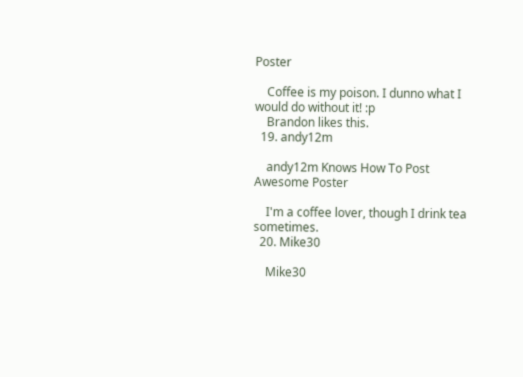Poster

    Coffee is my poison. I dunno what I would do without it! :p
    Brandon likes this.
  19. andy12m

    andy12m Knows How To Post Awesome Poster

    I'm a coffee lover, though I drink tea sometimes.
  20. Mike30

    Mike30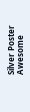Silver Poster Awesome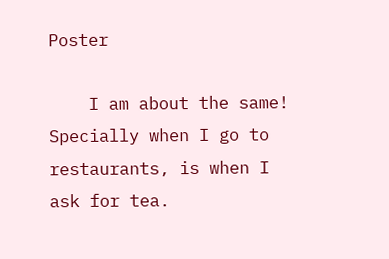Poster

    I am about the same! Specially when I go to restaurants, is when I ask for tea.